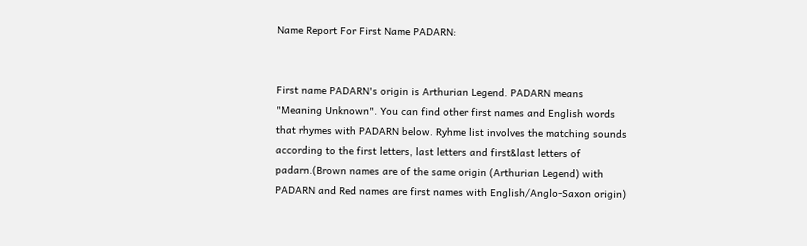Name Report For First Name PADARN:


First name PADARN's origin is Arthurian Legend. PADARN means "Meaning Unknown". You can find other first names and English words that rhymes with PADARN below. Ryhme list involves the matching sounds according to the first letters, last letters and first&last letters of padarn.(Brown names are of the same origin (Arthurian Legend) with PADARN and Red names are first names with English/Anglo-Saxon origin)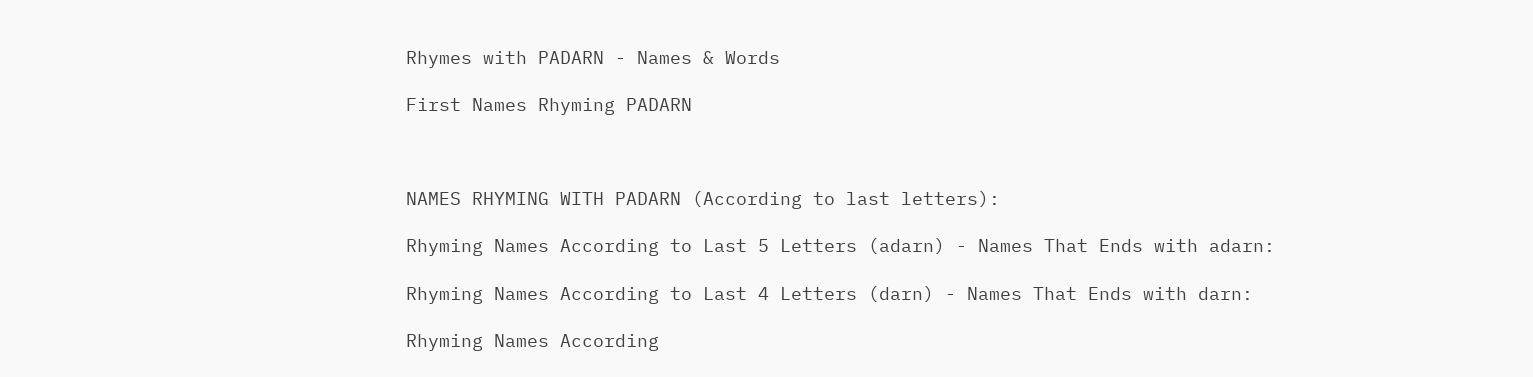Rhymes with PADARN - Names & Words

First Names Rhyming PADARN



NAMES RHYMING WITH PADARN (According to last letters):

Rhyming Names According to Last 5 Letters (adarn) - Names That Ends with adarn:

Rhyming Names According to Last 4 Letters (darn) - Names That Ends with darn:

Rhyming Names According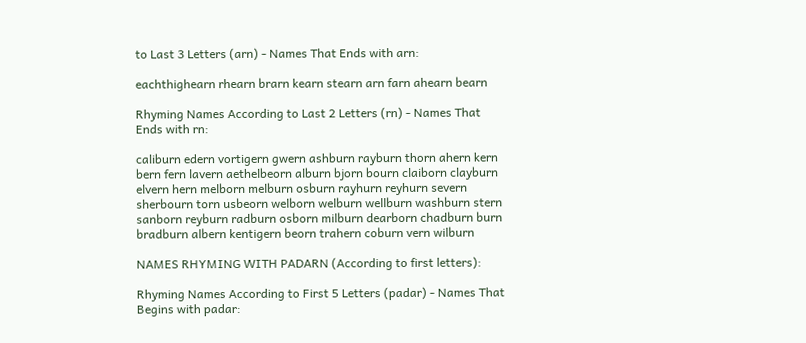to Last 3 Letters (arn) - Names That Ends with arn:

eachthighearn rhearn brarn kearn stearn arn farn ahearn bearn

Rhyming Names According to Last 2 Letters (rn) - Names That Ends with rn:

caliburn edern vortigern gwern ashburn rayburn thorn ahern kern bern fern lavern aethelbeorn alburn bjorn bourn claiborn clayburn elvern hern melborn melburn osburn rayhurn reyhurn severn sherbourn torn usbeorn welborn welburn wellburn washburn stern sanborn reyburn radburn osborn milburn dearborn chadburn burn bradburn albern kentigern beorn trahern coburn vern wilburn

NAMES RHYMING WITH PADARN (According to first letters):

Rhyming Names According to First 5 Letters (padar) - Names That Begins with padar: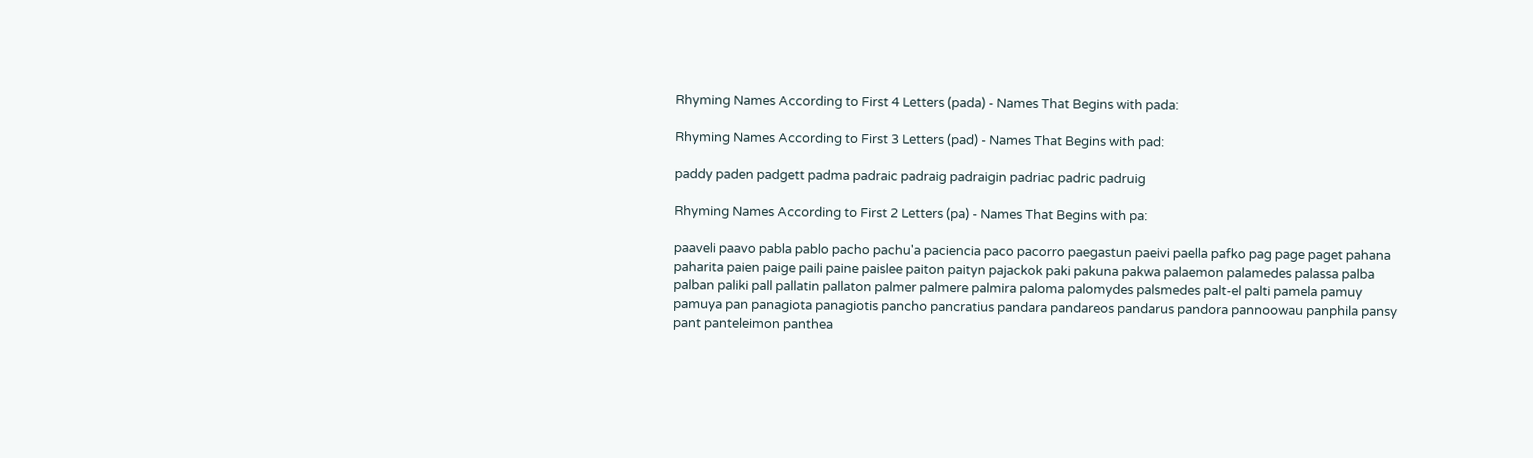Rhyming Names According to First 4 Letters (pada) - Names That Begins with pada:

Rhyming Names According to First 3 Letters (pad) - Names That Begins with pad:

paddy paden padgett padma padraic padraig padraigin padriac padric padruig

Rhyming Names According to First 2 Letters (pa) - Names That Begins with pa:

paaveli paavo pabla pablo pacho pachu'a paciencia paco pacorro paegastun paeivi paella pafko pag page paget pahana paharita paien paige paili paine paislee paiton paityn pajackok paki pakuna pakwa palaemon palamedes palassa palba palban paliki pall pallatin pallaton palmer palmere palmira paloma palomydes palsmedes palt-el palti pamela pamuy pamuya pan panagiota panagiotis pancho pancratius pandara pandareos pandarus pandora pannoowau panphila pansy pant panteleimon panthea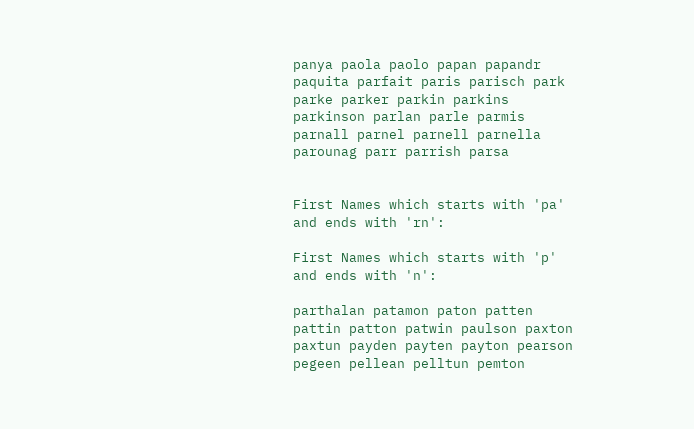panya paola paolo papan papandr paquita parfait paris parisch park parke parker parkin parkins parkinson parlan parle parmis parnall parnel parnell parnella parounag parr parrish parsa


First Names which starts with 'pa' and ends with 'rn':

First Names which starts with 'p' and ends with 'n':

parthalan patamon paton patten pattin patton patwin paulson paxton paxtun payden payten payton pearson pegeen pellean pelltun pemton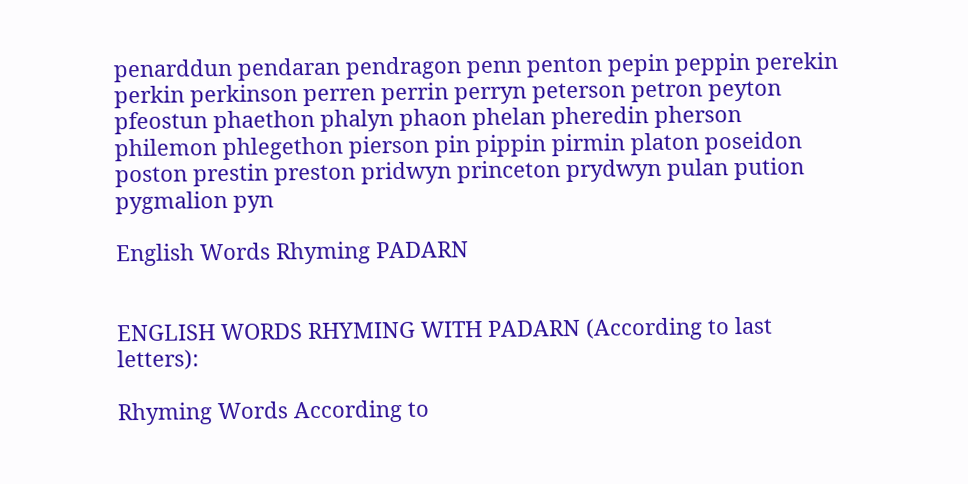penarddun pendaran pendragon penn penton pepin peppin perekin perkin perkinson perren perrin perryn peterson petron peyton pfeostun phaethon phalyn phaon phelan pheredin pherson philemon phlegethon pierson pin pippin pirmin platon poseidon poston prestin preston pridwyn princeton prydwyn pulan pution pygmalion pyn

English Words Rhyming PADARN


ENGLISH WORDS RHYMING WITH PADARN (According to last letters):

Rhyming Words According to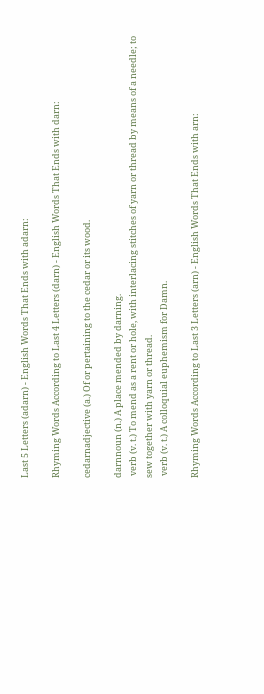Last 5 Letters (adarn) - English Words That Ends with adarn:

Rhyming Words According to Last 4 Letters (darn) - English Words That Ends with darn:

cedarnadjective (a.) Of or pertaining to the cedar or its wood.

darnnoun (n.) A place mended by darning.
 verb (v. t.) To mend as a rent or hole, with interlacing stitches of yarn or thread by means of a needle; to sew together with yarn or thread.
 verb (v. t.) A colloquial euphemism for Damn.

Rhyming Words According to Last 3 Letters (arn) - English Words That Ends with arn: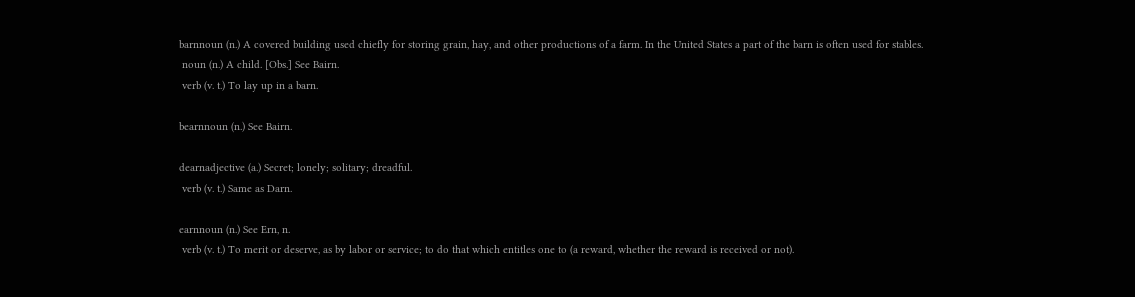barnnoun (n.) A covered building used chiefly for storing grain, hay, and other productions of a farm. In the United States a part of the barn is often used for stables.
 noun (n.) A child. [Obs.] See Bairn.
 verb (v. t.) To lay up in a barn.

bearnnoun (n.) See Bairn.

dearnadjective (a.) Secret; lonely; solitary; dreadful.
 verb (v. t.) Same as Darn.

earnnoun (n.) See Ern, n.
 verb (v. t.) To merit or deserve, as by labor or service; to do that which entitles one to (a reward, whether the reward is received or not).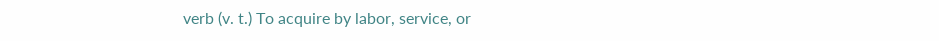verb (v. t.) To acquire by labor, service, or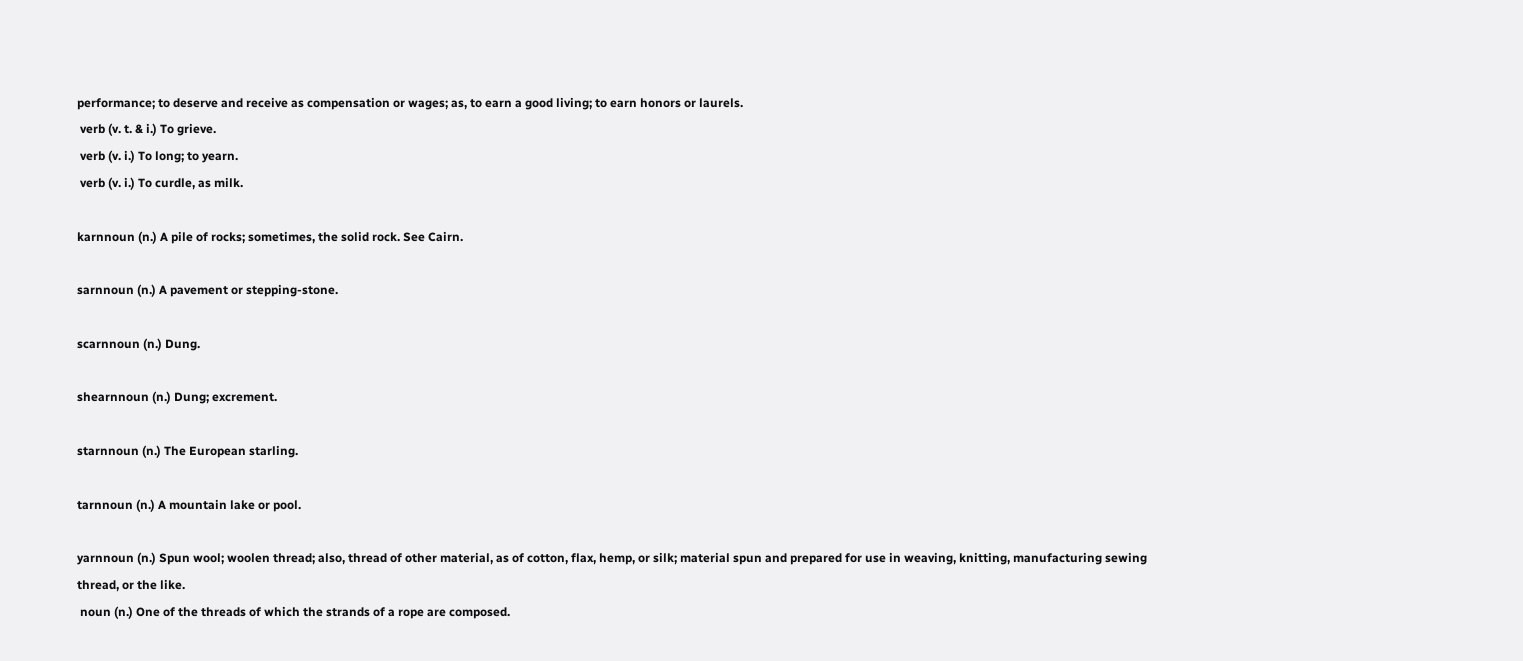performance; to deserve and receive as compensation or wages; as, to earn a good living; to earn honors or laurels.
 verb (v. t. & i.) To grieve.
 verb (v. i.) To long; to yearn.
 verb (v. i.) To curdle, as milk.

karnnoun (n.) A pile of rocks; sometimes, the solid rock. See Cairn.

sarnnoun (n.) A pavement or stepping-stone.

scarnnoun (n.) Dung.

shearnnoun (n.) Dung; excrement.

starnnoun (n.) The European starling.

tarnnoun (n.) A mountain lake or pool.

yarnnoun (n.) Spun wool; woolen thread; also, thread of other material, as of cotton, flax, hemp, or silk; material spun and prepared for use in weaving, knitting, manufacturing sewing thread, or the like.
 noun (n.) One of the threads of which the strands of a rope are composed.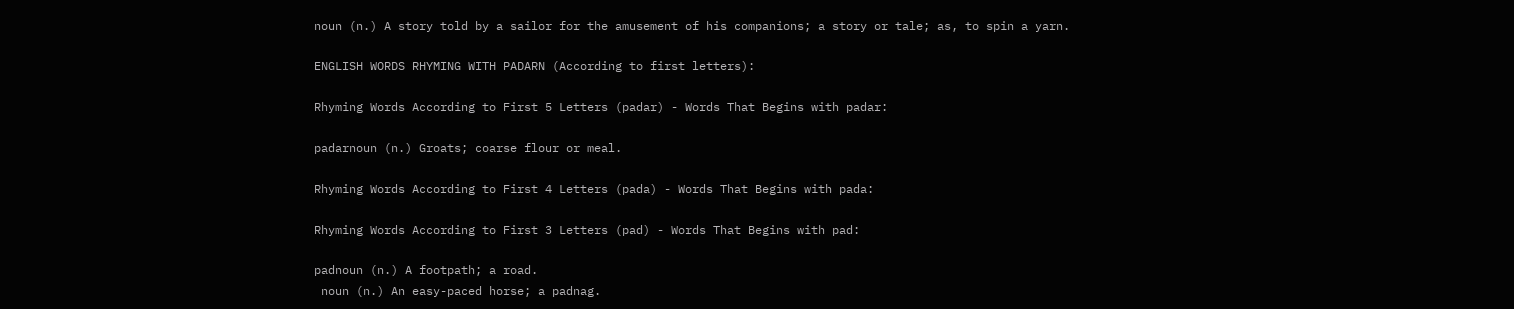noun (n.) A story told by a sailor for the amusement of his companions; a story or tale; as, to spin a yarn.

ENGLISH WORDS RHYMING WITH PADARN (According to first letters):

Rhyming Words According to First 5 Letters (padar) - Words That Begins with padar:

padarnoun (n.) Groats; coarse flour or meal.

Rhyming Words According to First 4 Letters (pada) - Words That Begins with pada:

Rhyming Words According to First 3 Letters (pad) - Words That Begins with pad:

padnoun (n.) A footpath; a road.
 noun (n.) An easy-paced horse; a padnag.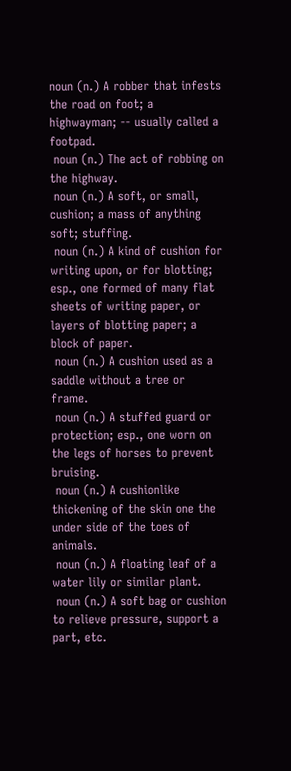noun (n.) A robber that infests the road on foot; a highwayman; -- usually called a footpad.
 noun (n.) The act of robbing on the highway.
 noun (n.) A soft, or small, cushion; a mass of anything soft; stuffing.
 noun (n.) A kind of cushion for writing upon, or for blotting; esp., one formed of many flat sheets of writing paper, or layers of blotting paper; a block of paper.
 noun (n.) A cushion used as a saddle without a tree or frame.
 noun (n.) A stuffed guard or protection; esp., one worn on the legs of horses to prevent bruising.
 noun (n.) A cushionlike thickening of the skin one the under side of the toes of animals.
 noun (n.) A floating leaf of a water lily or similar plant.
 noun (n.) A soft bag or cushion to relieve pressure, support a part, etc.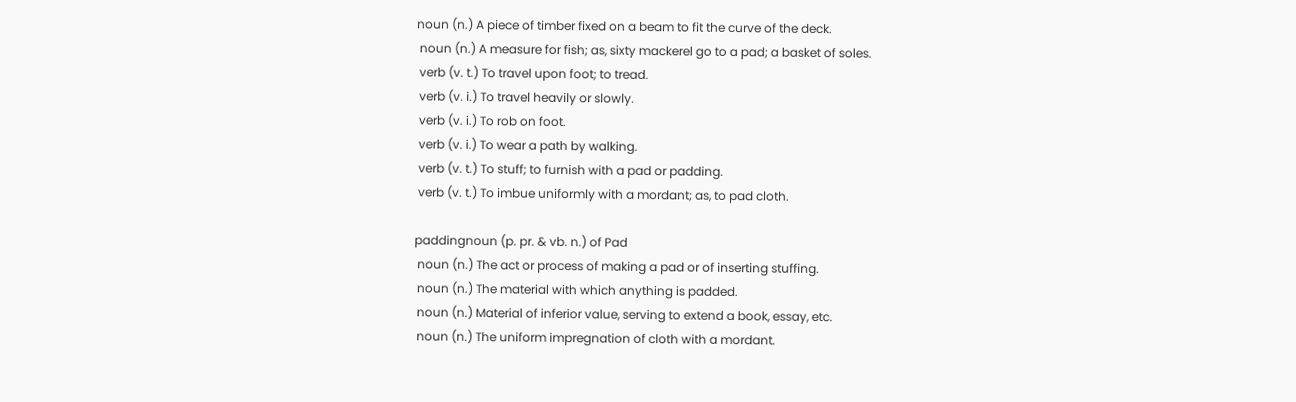noun (n.) A piece of timber fixed on a beam to fit the curve of the deck.
 noun (n.) A measure for fish; as, sixty mackerel go to a pad; a basket of soles.
 verb (v. t.) To travel upon foot; to tread.
 verb (v. i.) To travel heavily or slowly.
 verb (v. i.) To rob on foot.
 verb (v. i.) To wear a path by walking.
 verb (v. t.) To stuff; to furnish with a pad or padding.
 verb (v. t.) To imbue uniformly with a mordant; as, to pad cloth.

paddingnoun (p. pr. & vb. n.) of Pad
 noun (n.) The act or process of making a pad or of inserting stuffing.
 noun (n.) The material with which anything is padded.
 noun (n.) Material of inferior value, serving to extend a book, essay, etc.
 noun (n.) The uniform impregnation of cloth with a mordant.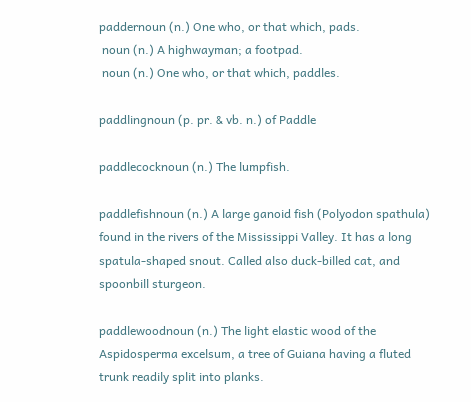paddernoun (n.) One who, or that which, pads.
 noun (n.) A highwayman; a footpad.
 noun (n.) One who, or that which, paddles.

paddlingnoun (p. pr. & vb. n.) of Paddle

paddlecocknoun (n.) The lumpfish.

paddlefishnoun (n.) A large ganoid fish (Polyodon spathula) found in the rivers of the Mississippi Valley. It has a long spatula-shaped snout. Called also duck-billed cat, and spoonbill sturgeon.

paddlewoodnoun (n.) The light elastic wood of the Aspidosperma excelsum, a tree of Guiana having a fluted trunk readily split into planks.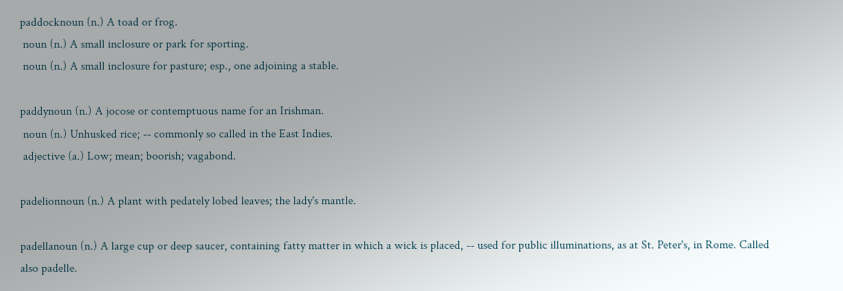paddocknoun (n.) A toad or frog.
 noun (n.) A small inclosure or park for sporting.
 noun (n.) A small inclosure for pasture; esp., one adjoining a stable.

paddynoun (n.) A jocose or contemptuous name for an Irishman.
 noun (n.) Unhusked rice; -- commonly so called in the East Indies.
 adjective (a.) Low; mean; boorish; vagabond.

padelionnoun (n.) A plant with pedately lobed leaves; the lady's mantle.

padellanoun (n.) A large cup or deep saucer, containing fatty matter in which a wick is placed, -- used for public illuminations, as at St. Peter's, in Rome. Called also padelle.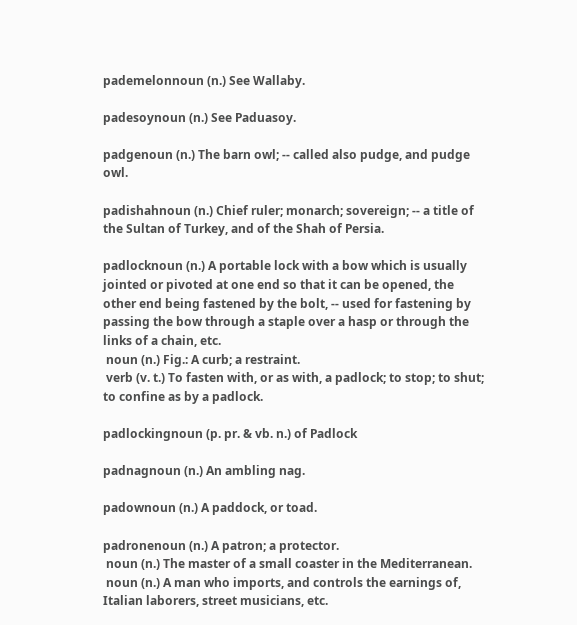pademelonnoun (n.) See Wallaby.

padesoynoun (n.) See Paduasoy.

padgenoun (n.) The barn owl; -- called also pudge, and pudge owl.

padishahnoun (n.) Chief ruler; monarch; sovereign; -- a title of the Sultan of Turkey, and of the Shah of Persia.

padlocknoun (n.) A portable lock with a bow which is usually jointed or pivoted at one end so that it can be opened, the other end being fastened by the bolt, -- used for fastening by passing the bow through a staple over a hasp or through the links of a chain, etc.
 noun (n.) Fig.: A curb; a restraint.
 verb (v. t.) To fasten with, or as with, a padlock; to stop; to shut; to confine as by a padlock.

padlockingnoun (p. pr. & vb. n.) of Padlock

padnagnoun (n.) An ambling nag.

padownoun (n.) A paddock, or toad.

padronenoun (n.) A patron; a protector.
 noun (n.) The master of a small coaster in the Mediterranean.
 noun (n.) A man who imports, and controls the earnings of, Italian laborers, street musicians, etc.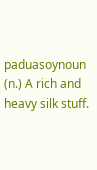paduasoynoun (n.) A rich and heavy silk stuff.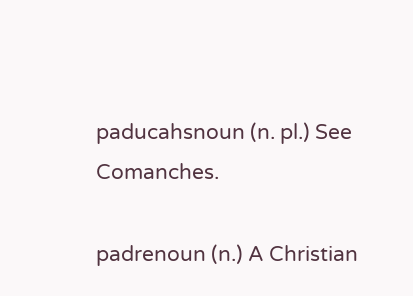paducahsnoun (n. pl.) See Comanches.

padrenoun (n.) A Christian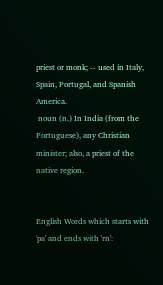priest or monk; -- used in Italy, Spain, Portugal, and Spanish America.
 noun (n.) In India (from the Portuguese), any Christian minister; also, a priest of the native region.


English Words which starts with 'pa' and ends with 'rn':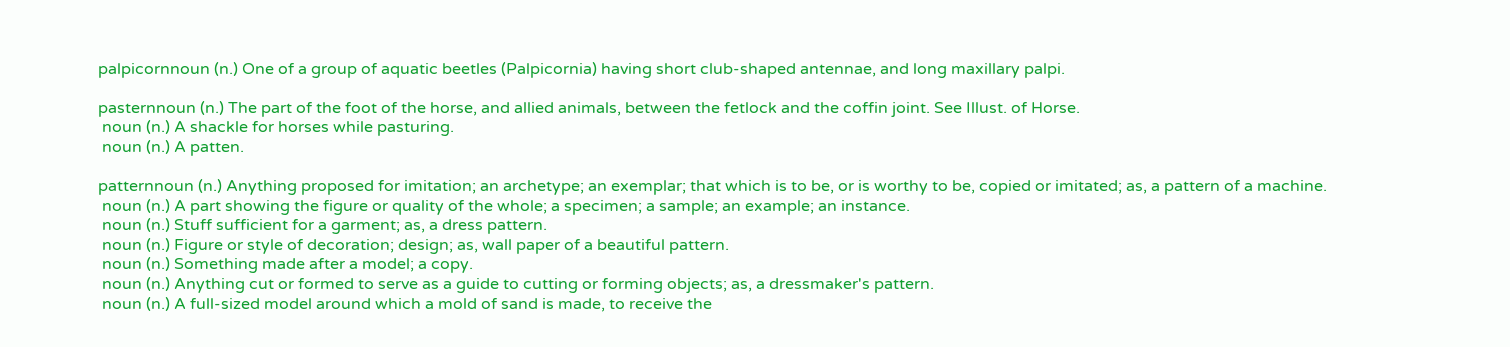palpicornnoun (n.) One of a group of aquatic beetles (Palpicornia) having short club-shaped antennae, and long maxillary palpi.

pasternnoun (n.) The part of the foot of the horse, and allied animals, between the fetlock and the coffin joint. See Illust. of Horse.
 noun (n.) A shackle for horses while pasturing.
 noun (n.) A patten.

patternnoun (n.) Anything proposed for imitation; an archetype; an exemplar; that which is to be, or is worthy to be, copied or imitated; as, a pattern of a machine.
 noun (n.) A part showing the figure or quality of the whole; a specimen; a sample; an example; an instance.
 noun (n.) Stuff sufficient for a garment; as, a dress pattern.
 noun (n.) Figure or style of decoration; design; as, wall paper of a beautiful pattern.
 noun (n.) Something made after a model; a copy.
 noun (n.) Anything cut or formed to serve as a guide to cutting or forming objects; as, a dressmaker's pattern.
 noun (n.) A full-sized model around which a mold of sand is made, to receive the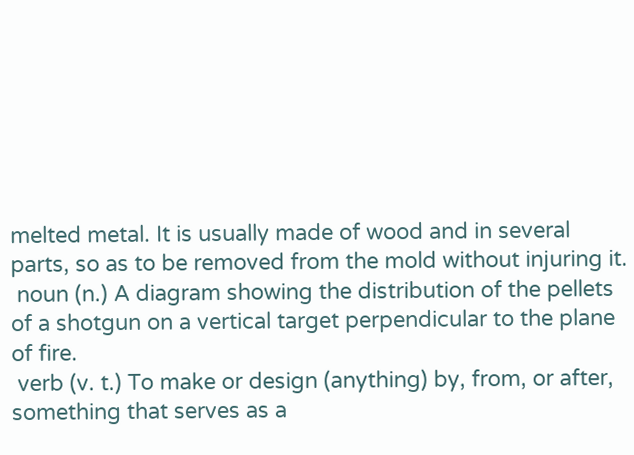melted metal. It is usually made of wood and in several parts, so as to be removed from the mold without injuring it.
 noun (n.) A diagram showing the distribution of the pellets of a shotgun on a vertical target perpendicular to the plane of fire.
 verb (v. t.) To make or design (anything) by, from, or after, something that serves as a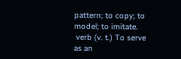pattern; to copy; to model; to imitate.
 verb (v. t.) To serve as an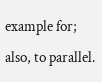example for; also, to parallel.